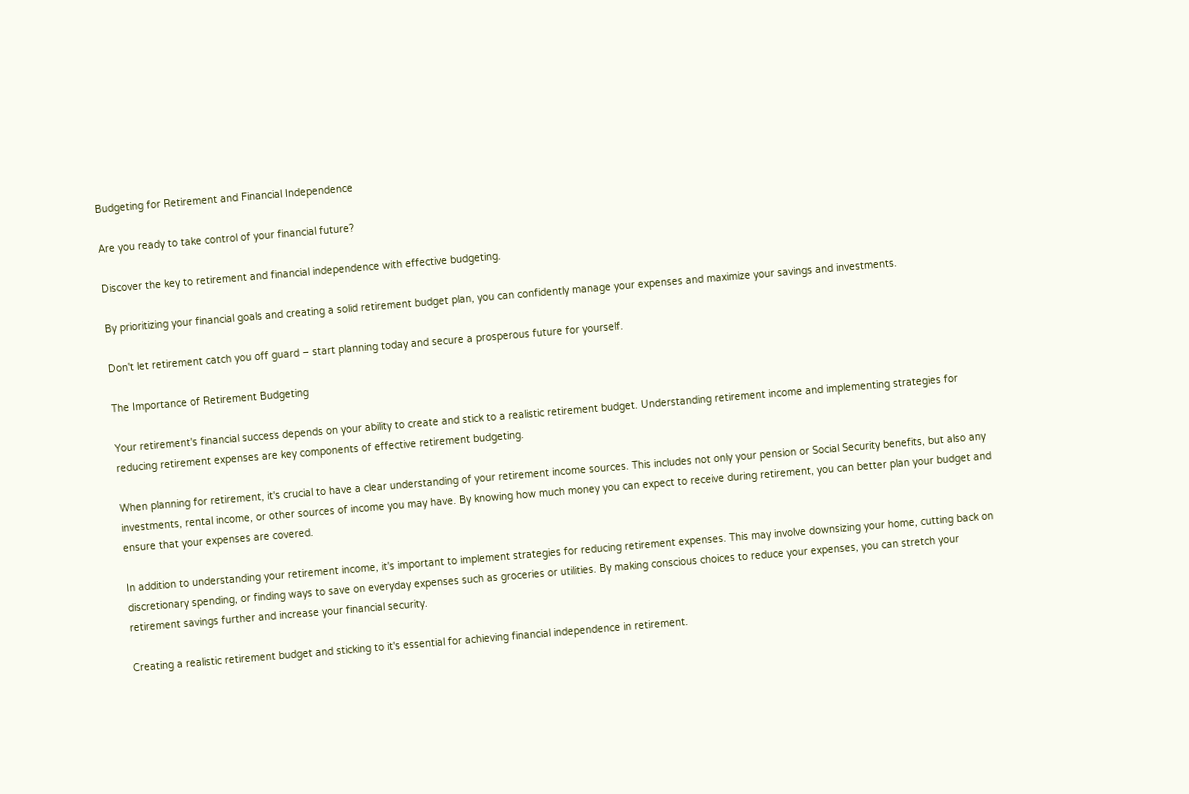Budgeting for Retirement and Financial Independence

Are you ready to take control of your financial future?

Discover the key to retirement and financial independence with effective budgeting.

By prioritizing your financial goals and creating a solid retirement budget plan, you can confidently manage your expenses and maximize your savings and investments.

Don't let retirement catch you off guard – start planning today and secure a prosperous future for yourself.

The Importance of Retirement Budgeting

Your retirement's financial success depends on your ability to create and stick to a realistic retirement budget. Understanding retirement income and implementing strategies for reducing retirement expenses are key components of effective retirement budgeting.

When planning for retirement, it's crucial to have a clear understanding of your retirement income sources. This includes not only your pension or Social Security benefits, but also any investments, rental income, or other sources of income you may have. By knowing how much money you can expect to receive during retirement, you can better plan your budget and ensure that your expenses are covered.

In addition to understanding your retirement income, it's important to implement strategies for reducing retirement expenses. This may involve downsizing your home, cutting back on discretionary spending, or finding ways to save on everyday expenses such as groceries or utilities. By making conscious choices to reduce your expenses, you can stretch your retirement savings further and increase your financial security.

Creating a realistic retirement budget and sticking to it's essential for achieving financial independence in retirement.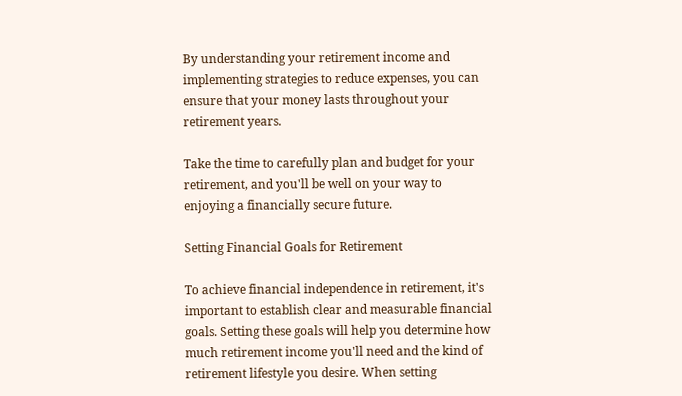By understanding your retirement income and implementing strategies to reduce expenses, you can ensure that your money lasts throughout your retirement years.

Take the time to carefully plan and budget for your retirement, and you'll be well on your way to enjoying a financially secure future.

Setting Financial Goals for Retirement

To achieve financial independence in retirement, it's important to establish clear and measurable financial goals. Setting these goals will help you determine how much retirement income you'll need and the kind of retirement lifestyle you desire. When setting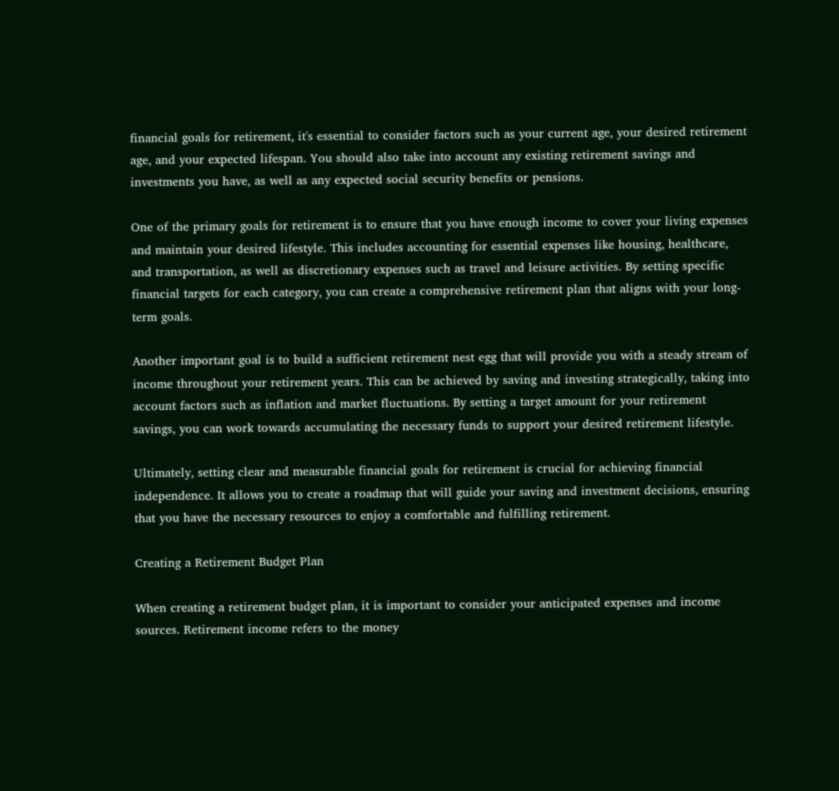financial goals for retirement, it's essential to consider factors such as your current age, your desired retirement age, and your expected lifespan. You should also take into account any existing retirement savings and investments you have, as well as any expected social security benefits or pensions.

One of the primary goals for retirement is to ensure that you have enough income to cover your living expenses and maintain your desired lifestyle. This includes accounting for essential expenses like housing, healthcare, and transportation, as well as discretionary expenses such as travel and leisure activities. By setting specific financial targets for each category, you can create a comprehensive retirement plan that aligns with your long-term goals.

Another important goal is to build a sufficient retirement nest egg that will provide you with a steady stream of income throughout your retirement years. This can be achieved by saving and investing strategically, taking into account factors such as inflation and market fluctuations. By setting a target amount for your retirement savings, you can work towards accumulating the necessary funds to support your desired retirement lifestyle.

Ultimately, setting clear and measurable financial goals for retirement is crucial for achieving financial independence. It allows you to create a roadmap that will guide your saving and investment decisions, ensuring that you have the necessary resources to enjoy a comfortable and fulfilling retirement.

Creating a Retirement Budget Plan

When creating a retirement budget plan, it is important to consider your anticipated expenses and income sources. Retirement income refers to the money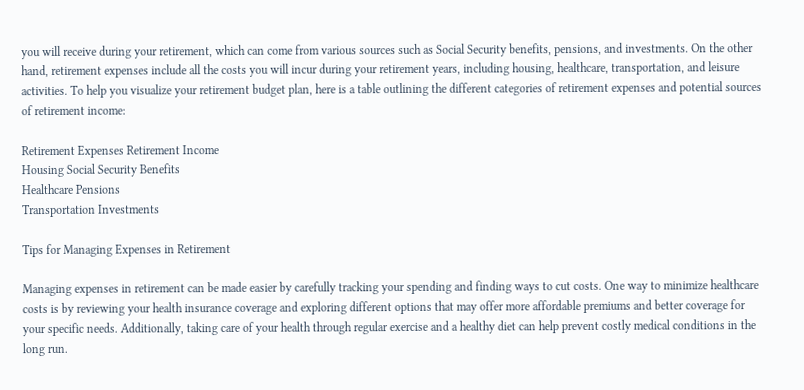you will receive during your retirement, which can come from various sources such as Social Security benefits, pensions, and investments. On the other hand, retirement expenses include all the costs you will incur during your retirement years, including housing, healthcare, transportation, and leisure activities. To help you visualize your retirement budget plan, here is a table outlining the different categories of retirement expenses and potential sources of retirement income:

Retirement Expenses Retirement Income
Housing Social Security Benefits
Healthcare Pensions
Transportation Investments

Tips for Managing Expenses in Retirement

Managing expenses in retirement can be made easier by carefully tracking your spending and finding ways to cut costs. One way to minimize healthcare costs is by reviewing your health insurance coverage and exploring different options that may offer more affordable premiums and better coverage for your specific needs. Additionally, taking care of your health through regular exercise and a healthy diet can help prevent costly medical conditions in the long run.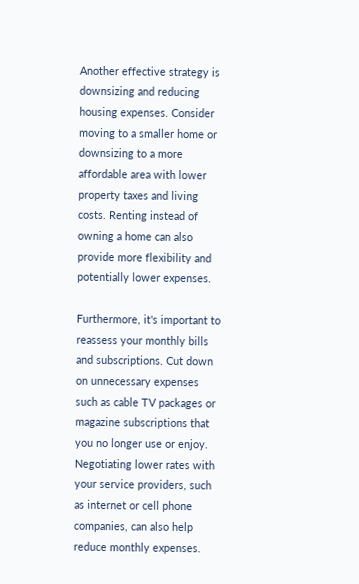Another effective strategy is downsizing and reducing housing expenses. Consider moving to a smaller home or downsizing to a more affordable area with lower property taxes and living costs. Renting instead of owning a home can also provide more flexibility and potentially lower expenses.

Furthermore, it's important to reassess your monthly bills and subscriptions. Cut down on unnecessary expenses such as cable TV packages or magazine subscriptions that you no longer use or enjoy. Negotiating lower rates with your service providers, such as internet or cell phone companies, can also help reduce monthly expenses.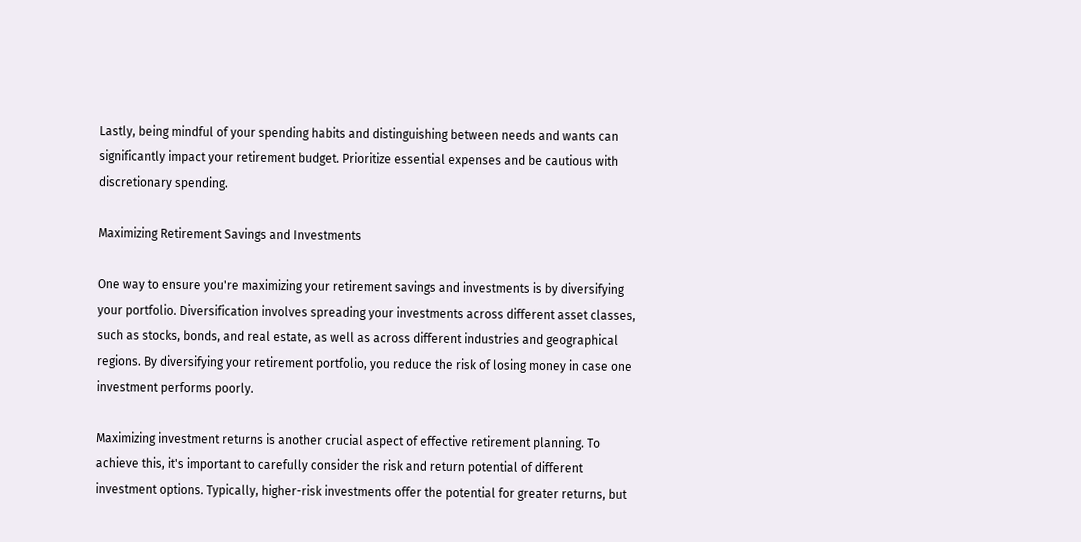Lastly, being mindful of your spending habits and distinguishing between needs and wants can significantly impact your retirement budget. Prioritize essential expenses and be cautious with discretionary spending.

Maximizing Retirement Savings and Investments

One way to ensure you're maximizing your retirement savings and investments is by diversifying your portfolio. Diversification involves spreading your investments across different asset classes, such as stocks, bonds, and real estate, as well as across different industries and geographical regions. By diversifying your retirement portfolio, you reduce the risk of losing money in case one investment performs poorly.

Maximizing investment returns is another crucial aspect of effective retirement planning. To achieve this, it's important to carefully consider the risk and return potential of different investment options. Typically, higher-risk investments offer the potential for greater returns, but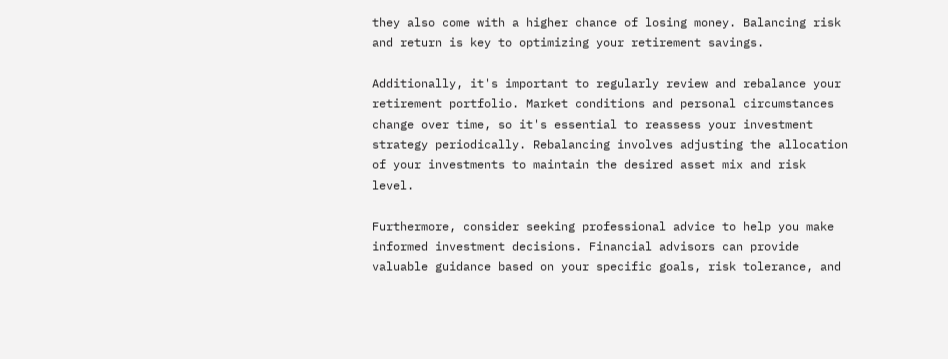they also come with a higher chance of losing money. Balancing risk and return is key to optimizing your retirement savings.

Additionally, it's important to regularly review and rebalance your retirement portfolio. Market conditions and personal circumstances change over time, so it's essential to reassess your investment strategy periodically. Rebalancing involves adjusting the allocation of your investments to maintain the desired asset mix and risk level.

Furthermore, consider seeking professional advice to help you make informed investment decisions. Financial advisors can provide valuable guidance based on your specific goals, risk tolerance, and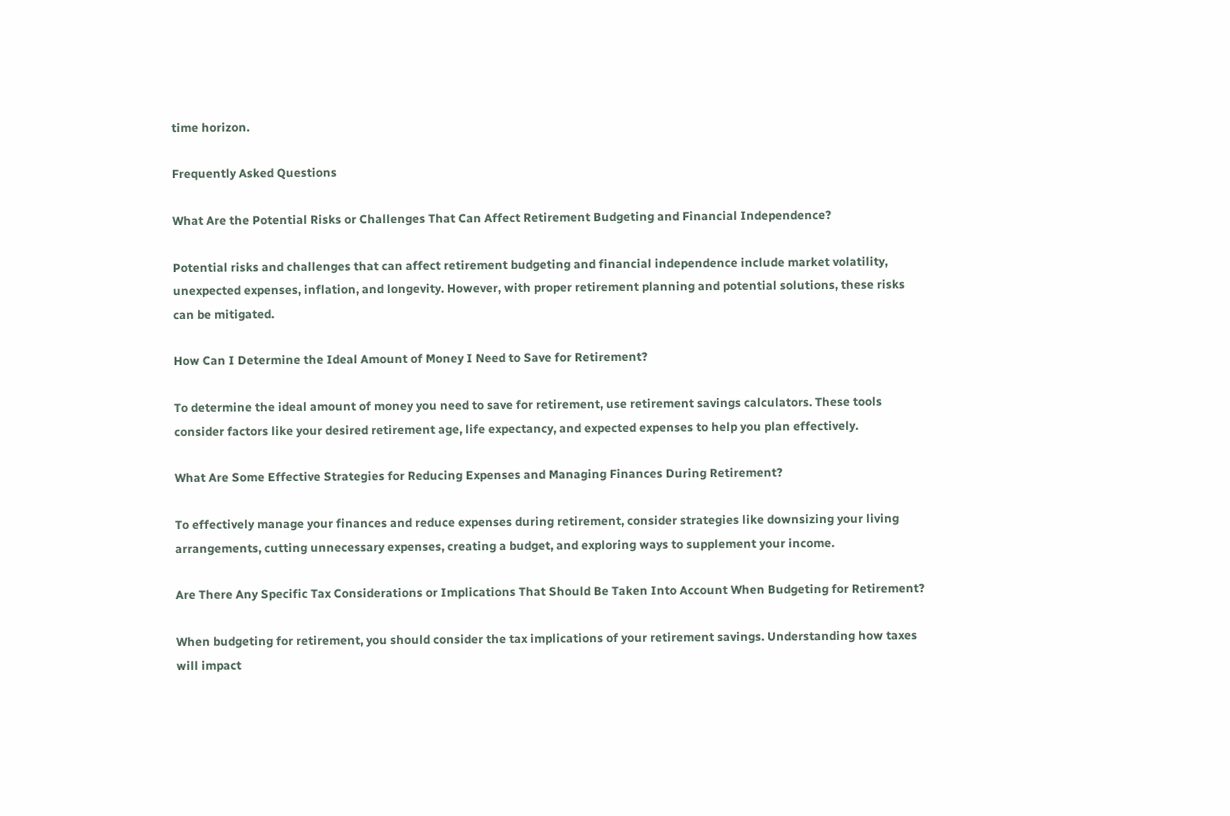time horizon.

Frequently Asked Questions

What Are the Potential Risks or Challenges That Can Affect Retirement Budgeting and Financial Independence?

Potential risks and challenges that can affect retirement budgeting and financial independence include market volatility, unexpected expenses, inflation, and longevity. However, with proper retirement planning and potential solutions, these risks can be mitigated.

How Can I Determine the Ideal Amount of Money I Need to Save for Retirement?

To determine the ideal amount of money you need to save for retirement, use retirement savings calculators. These tools consider factors like your desired retirement age, life expectancy, and expected expenses to help you plan effectively.

What Are Some Effective Strategies for Reducing Expenses and Managing Finances During Retirement?

To effectively manage your finances and reduce expenses during retirement, consider strategies like downsizing your living arrangements, cutting unnecessary expenses, creating a budget, and exploring ways to supplement your income.

Are There Any Specific Tax Considerations or Implications That Should Be Taken Into Account When Budgeting for Retirement?

When budgeting for retirement, you should consider the tax implications of your retirement savings. Understanding how taxes will impact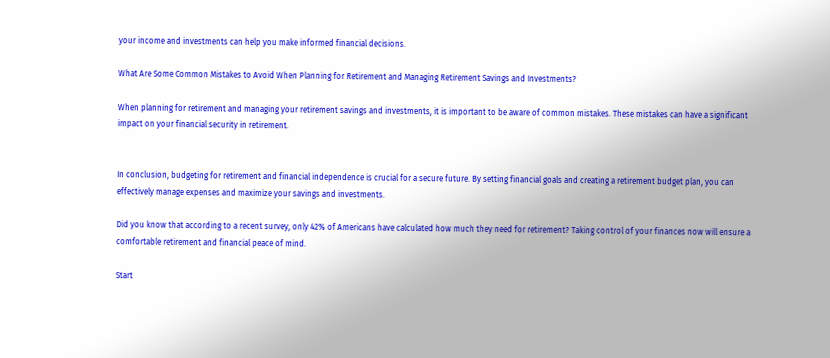your income and investments can help you make informed financial decisions.

What Are Some Common Mistakes to Avoid When Planning for Retirement and Managing Retirement Savings and Investments?

When planning for retirement and managing your retirement savings and investments, it is important to be aware of common mistakes. These mistakes can have a significant impact on your financial security in retirement.


In conclusion, budgeting for retirement and financial independence is crucial for a secure future. By setting financial goals and creating a retirement budget plan, you can effectively manage expenses and maximize your savings and investments.

Did you know that according to a recent survey, only 42% of Americans have calculated how much they need for retirement? Taking control of your finances now will ensure a comfortable retirement and financial peace of mind.

Start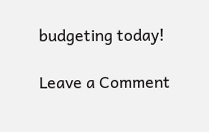budgeting today!

Leave a Comment